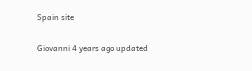Spain site

Giovanni 4 years ago updated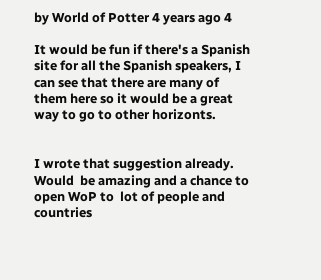by World of Potter 4 years ago 4

It would be fun if there's a Spanish site for all the Spanish speakers, I can see that there are many of them here so it would be a great way to go to other horizonts.


I wrote that suggestion already. Would  be amazing and a chance to open WoP to  lot of people and countries